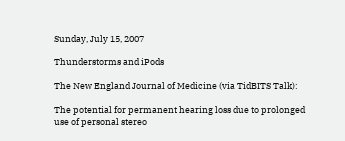Sunday, July 15, 2007

Thunderstorms and iPods

The New England Journal of Medicine (via TidBITS Talk):

The potential for permanent hearing loss due to prolonged use of personal stereo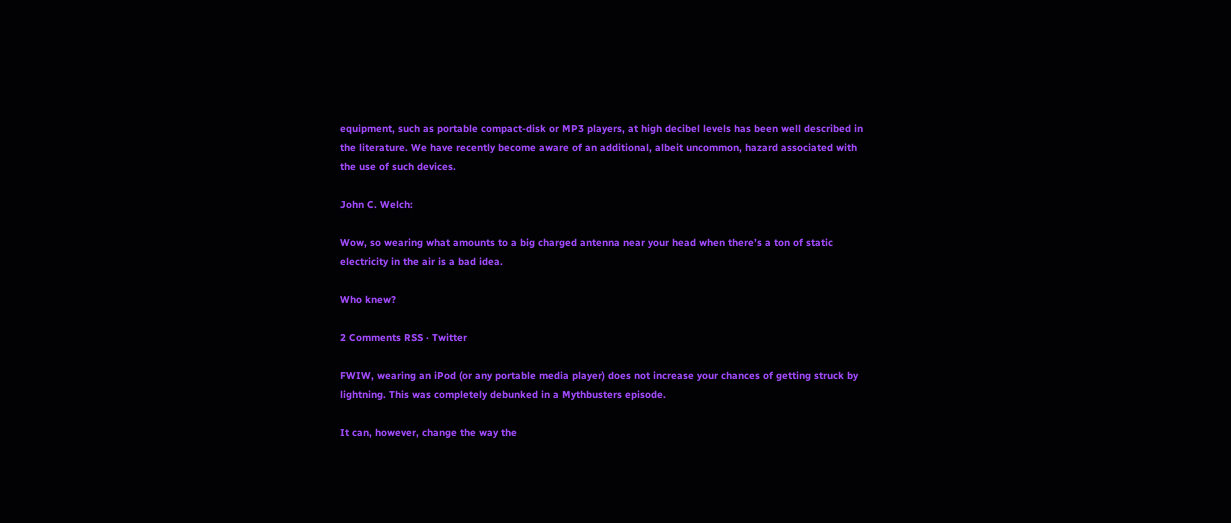equipment, such as portable compact-disk or MP3 players, at high decibel levels has been well described in the literature. We have recently become aware of an additional, albeit uncommon, hazard associated with the use of such devices.

John C. Welch:

Wow, so wearing what amounts to a big charged antenna near your head when there’s a ton of static electricity in the air is a bad idea.

Who knew?

2 Comments RSS · Twitter

FWIW, wearing an iPod (or any portable media player) does not increase your chances of getting struck by lightning. This was completely debunked in a Mythbusters episode.

It can, however, change the way the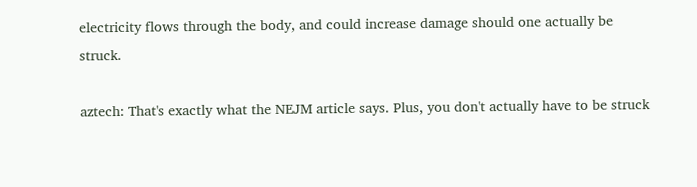electricity flows through the body, and could increase damage should one actually be struck.

aztech: That's exactly what the NEJM article says. Plus, you don't actually have to be struck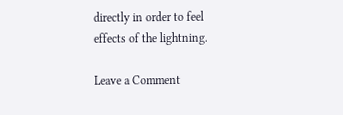directly in order to feel effects of the lightning.

Leave a Comment